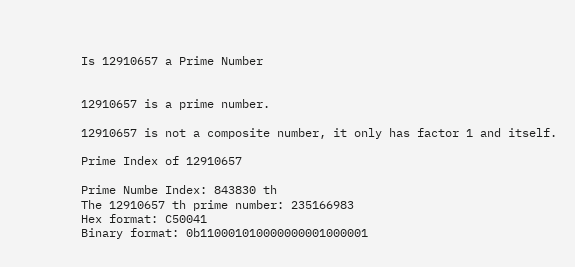Is 12910657 a Prime Number


12910657 is a prime number.

12910657 is not a composite number, it only has factor 1 and itself.

Prime Index of 12910657

Prime Numbe Index: 843830 th
The 12910657 th prime number: 235166983
Hex format: C50041
Binary format: 0b110001010000000001000001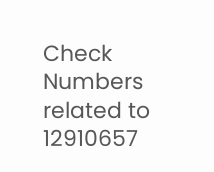Check Numbers related to 12910657